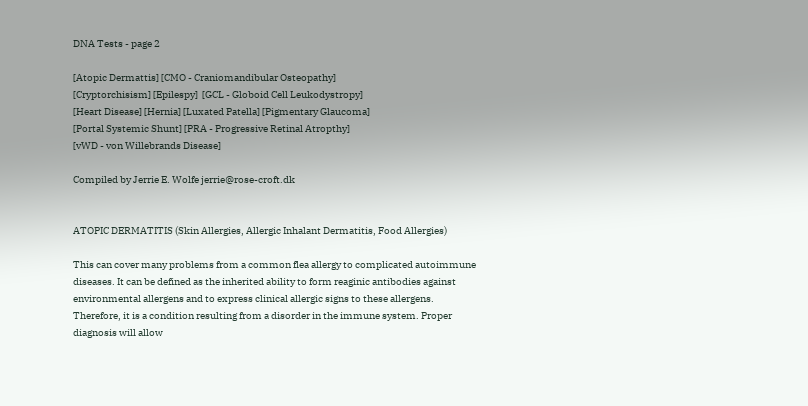DNA Tests - page 2

[Atopic Dermattis] [CMO - Craniomandibular Osteopathy]
[Cryptorchisism] [Epilespy]  [GCL - Globoid Cell Leukodystropy]
[Heart Disease] [Hernia] [Luxated Patella] [Pigmentary Glaucoma]
[Portal Systemic Shunt] [PRA - Progressive Retinal Atropthy]
[vWD - von Willebrands Disease]

Compiled by Jerrie E. Wolfe jerrie@rose-croft.dk


ATOPIC DERMATITIS (Skin Allergies, Allergic Inhalant Dermatitis, Food Allergies)

This can cover many problems from a common flea allergy to complicated autoimmune diseases. It can be defined as the inherited ability to form reaginic antibodies against environmental allergens and to express clinical allergic signs to these allergens. Therefore, it is a condition resulting from a disorder in the immune system. Proper diagnosis will allow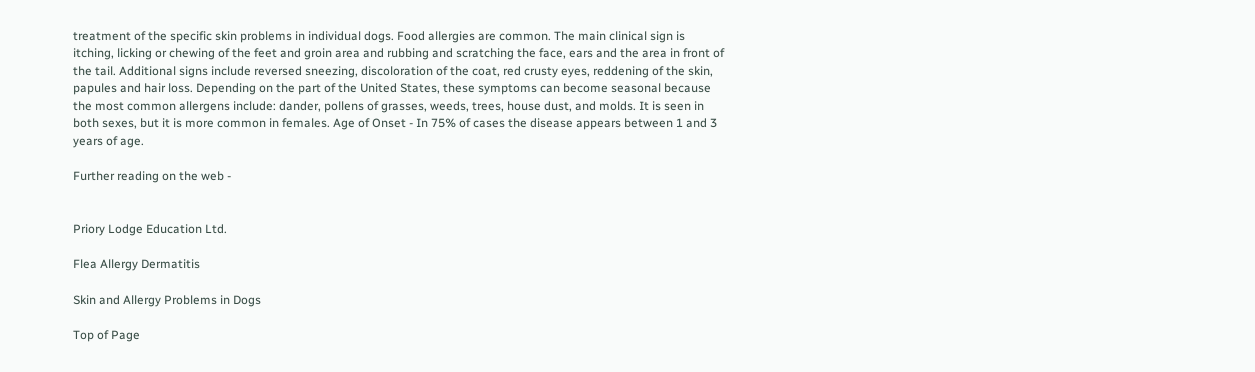treatment of the specific skin problems in individual dogs. Food allergies are common. The main clinical sign is itching, licking or chewing of the feet and groin area and rubbing and scratching the face, ears and the area in front of the tail. Additional signs include reversed sneezing, discoloration of the coat, red crusty eyes, reddening of the skin, papules and hair loss. Depending on the part of the United States, these symptoms can become seasonal because the most common allergens include: dander, pollens of grasses, weeds, trees, house dust, and molds. It is seen in both sexes, but it is more common in females. Age of Onset - In 75% of cases the disease appears between 1 and 3 years of age.

Further reading on the web -


Priory Lodge Education Ltd.

Flea Allergy Dermatitis

Skin and Allergy Problems in Dogs

Top of Page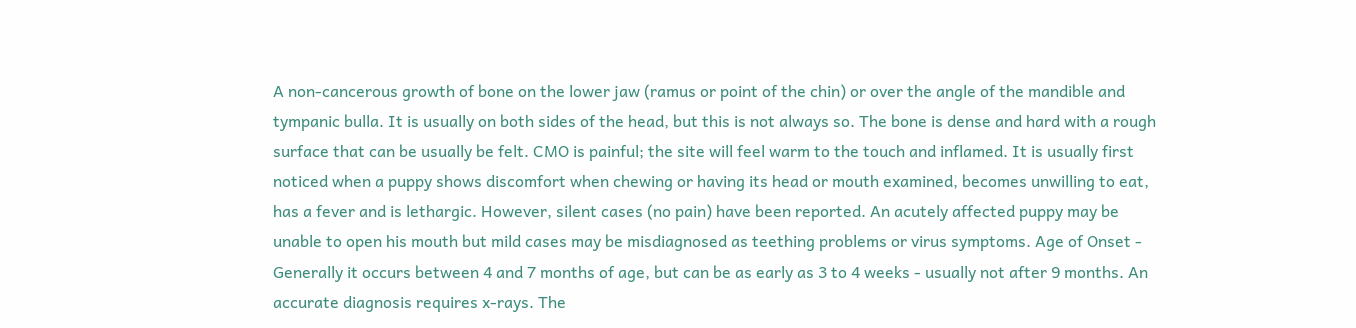A non-cancerous growth of bone on the lower jaw (ramus or point of the chin) or over the angle of the mandible and tympanic bulla. It is usually on both sides of the head, but this is not always so. The bone is dense and hard with a rough surface that can be usually be felt. CMO is painful; the site will feel warm to the touch and inflamed. It is usually first noticed when a puppy shows discomfort when chewing or having its head or mouth examined, becomes unwilling to eat, has a fever and is lethargic. However, silent cases (no pain) have been reported. An acutely affected puppy may be unable to open his mouth but mild cases may be misdiagnosed as teething problems or virus symptoms. Age of Onset - Generally it occurs between 4 and 7 months of age, but can be as early as 3 to 4 weeks - usually not after 9 months. An accurate diagnosis requires x-rays. The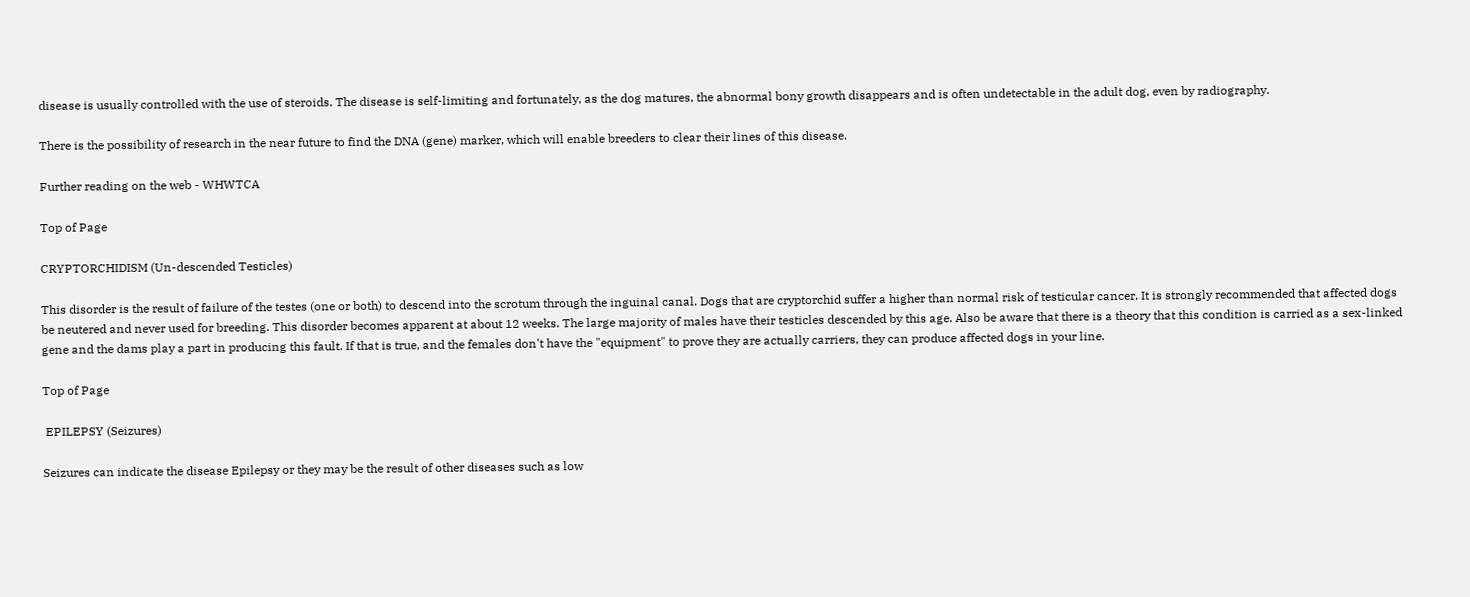disease is usually controlled with the use of steroids. The disease is self-limiting and fortunately, as the dog matures, the abnormal bony growth disappears and is often undetectable in the adult dog, even by radiography.

There is the possibility of research in the near future to find the DNA (gene) marker, which will enable breeders to clear their lines of this disease.

Further reading on the web - WHWTCA

Top of Page

CRYPTORCHIDISM (Un-descended Testicles)

This disorder is the result of failure of the testes (one or both) to descend into the scrotum through the inguinal canal. Dogs that are cryptorchid suffer a higher than normal risk of testicular cancer. It is strongly recommended that affected dogs be neutered and never used for breeding. This disorder becomes apparent at about 12 weeks. The large majority of males have their testicles descended by this age. Also be aware that there is a theory that this condition is carried as a sex-linked gene and the dams play a part in producing this fault. If that is true, and the females don't have the "equipment" to prove they are actually carriers, they can produce affected dogs in your line.

Top of Page

 EPILEPSY (Seizures)

Seizures can indicate the disease Epilepsy or they may be the result of other diseases such as low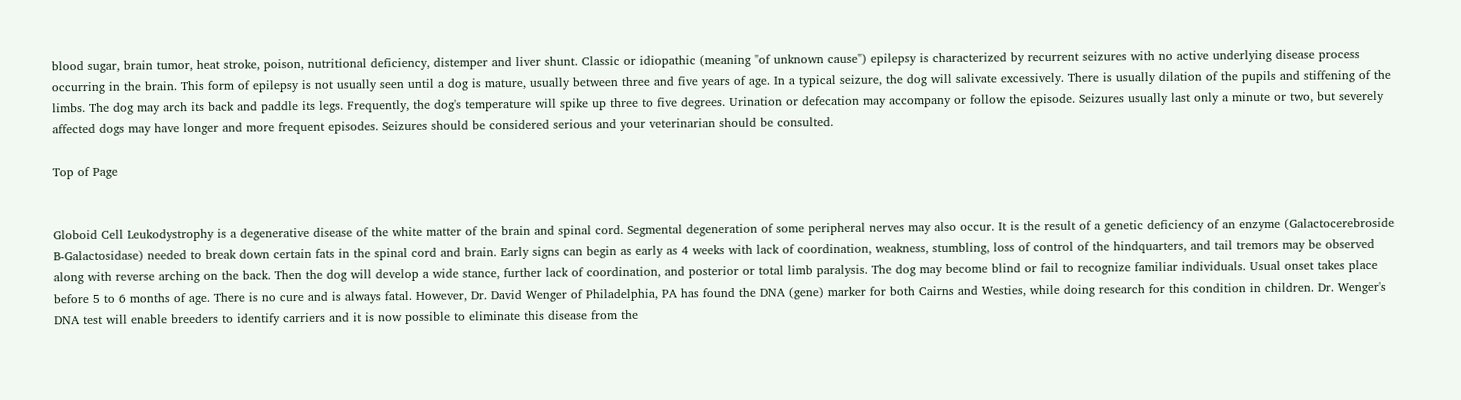blood sugar, brain tumor, heat stroke, poison, nutritional deficiency, distemper and liver shunt. Classic or idiopathic (meaning "of unknown cause") epilepsy is characterized by recurrent seizures with no active underlying disease process occurring in the brain. This form of epilepsy is not usually seen until a dog is mature, usually between three and five years of age. In a typical seizure, the dog will salivate excessively. There is usually dilation of the pupils and stiffening of the limbs. The dog may arch its back and paddle its legs. Frequently, the dog's temperature will spike up three to five degrees. Urination or defecation may accompany or follow the episode. Seizures usually last only a minute or two, but severely affected dogs may have longer and more frequent episodes. Seizures should be considered serious and your veterinarian should be consulted.

Top of Page


Globoid Cell Leukodystrophy is a degenerative disease of the white matter of the brain and spinal cord. Segmental degeneration of some peripheral nerves may also occur. It is the result of a genetic deficiency of an enzyme (Galactocerebroside B-Galactosidase) needed to break down certain fats in the spinal cord and brain. Early signs can begin as early as 4 weeks with lack of coordination, weakness, stumbling, loss of control of the hindquarters, and tail tremors may be observed along with reverse arching on the back. Then the dog will develop a wide stance, further lack of coordination, and posterior or total limb paralysis. The dog may become blind or fail to recognize familiar individuals. Usual onset takes place before 5 to 6 months of age. There is no cure and is always fatal. However, Dr. David Wenger of Philadelphia, PA has found the DNA (gene) marker for both Cairns and Westies, while doing research for this condition in children. Dr. Wenger's DNA test will enable breeders to identify carriers and it is now possible to eliminate this disease from the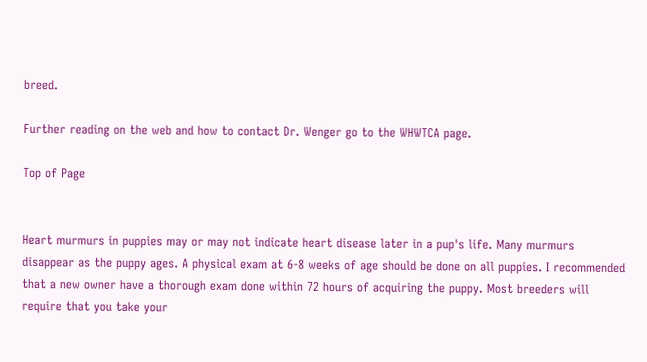breed.

Further reading on the web and how to contact Dr. Wenger go to the WHWTCA page.

Top of Page


Heart murmurs in puppies may or may not indicate heart disease later in a pup's life. Many murmurs disappear as the puppy ages. A physical exam at 6-8 weeks of age should be done on all puppies. I recommended that a new owner have a thorough exam done within 72 hours of acquiring the puppy. Most breeders will require that you take your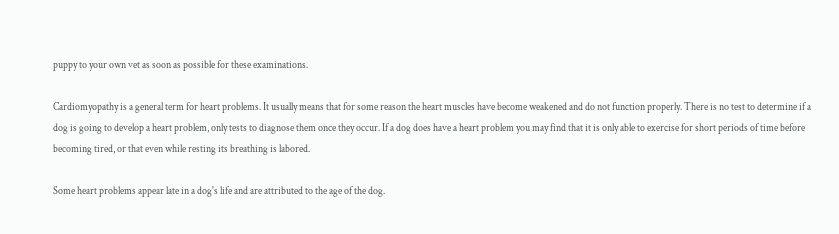puppy to your own vet as soon as possible for these examinations.

Cardiomyopathy is a general term for heart problems. It usually means that for some reason the heart muscles have become weakened and do not function properly. There is no test to determine if a dog is going to develop a heart problem, only tests to diagnose them once they occur. If a dog does have a heart problem you may find that it is only able to exercise for short periods of time before becoming tired, or that even while resting its breathing is labored.

Some heart problems appear late in a dog's life and are attributed to the age of the dog.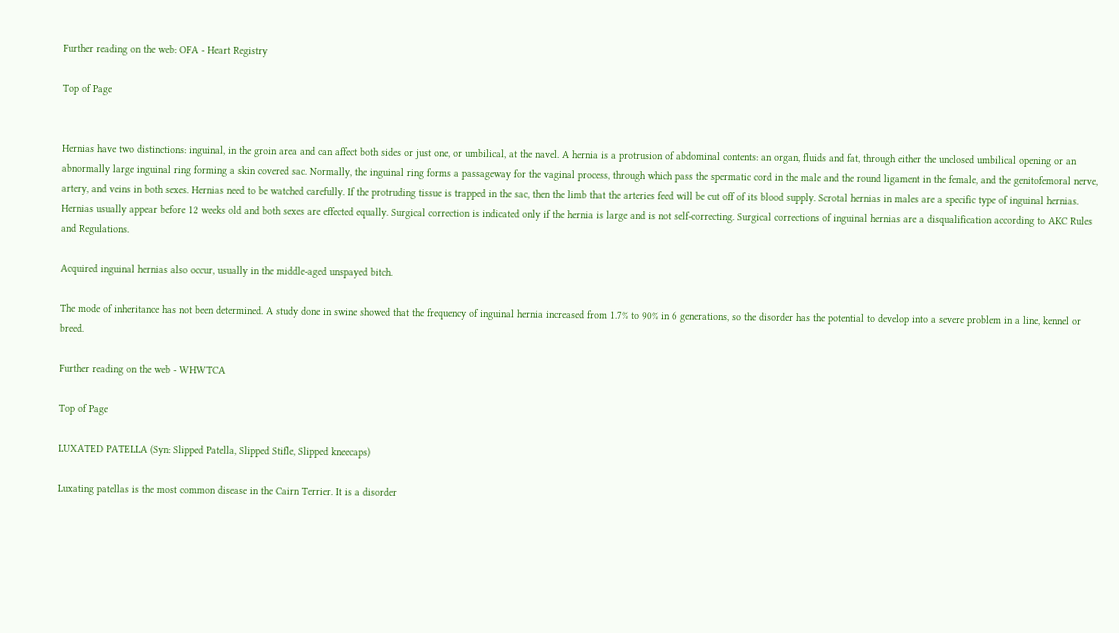Further reading on the web: OFA - Heart Registry

Top of Page


Hernias have two distinctions: inguinal, in the groin area and can affect both sides or just one, or umbilical, at the navel. A hernia is a protrusion of abdominal contents: an organ, fluids and fat, through either the unclosed umbilical opening or an abnormally large inguinal ring forming a skin covered sac. Normally, the inguinal ring forms a passageway for the vaginal process, through which pass the spermatic cord in the male and the round ligament in the female, and the genitofemoral nerve, artery, and veins in both sexes. Hernias need to be watched carefully. If the protruding tissue is trapped in the sac, then the limb that the arteries feed will be cut off of its blood supply. Scrotal hernias in males are a specific type of inguinal hernias. Hernias usually appear before 12 weeks old and both sexes are effected equally. Surgical correction is indicated only if the hernia is large and is not self-correcting. Surgical corrections of inguinal hernias are a disqualification according to AKC Rules and Regulations.

Acquired inguinal hernias also occur, usually in the middle-aged unspayed bitch.

The mode of inheritance has not been determined. A study done in swine showed that the frequency of inguinal hernia increased from 1.7% to 90% in 6 generations, so the disorder has the potential to develop into a severe problem in a line, kennel or breed.

Further reading on the web - WHWTCA

Top of Page

LUXATED PATELLA (Syn: Slipped Patella, Slipped Stifle, Slipped kneecaps)

Luxating patellas is the most common disease in the Cairn Terrier. It is a disorder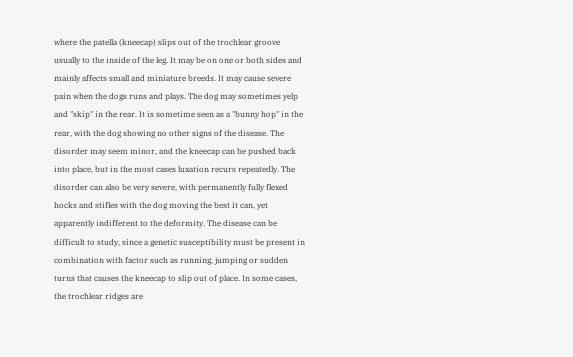where the patella (kneecap) slips out of the trochlear groove usually to the inside of the leg. It may be on one or both sides and mainly affects small and miniature breeds. It may cause severe pain when the dogs runs and plays. The dog may sometimes yelp and "skip" in the rear. It is sometime seen as a "bunny hop" in the rear, with the dog showing no other signs of the disease. The disorder may seem minor, and the kneecap can be pushed back into place, but in the most cases luxation recurs repeatedly. The disorder can also be very severe, with permanently fully flexed hocks and stifles with the dog moving the best it can, yet apparently indifferent to the deformity. The disease can be difficult to study, since a genetic susceptibility must be present in combination with factor such as running, jumping or sudden turns that causes the kneecap to slip out of place. In some cases, the trochlear ridges are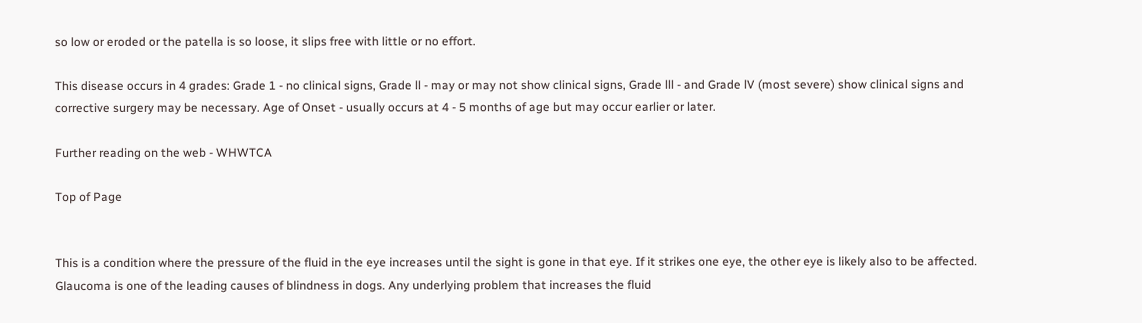so low or eroded or the patella is so loose, it slips free with little or no effort.

This disease occurs in 4 grades: Grade 1 - no clinical signs, Grade ll - may or may not show clinical signs, Grade lll - and Grade lV (most severe) show clinical signs and corrective surgery may be necessary. Age of Onset - usually occurs at 4 - 5 months of age but may occur earlier or later.

Further reading on the web - WHWTCA

Top of Page


This is a condition where the pressure of the fluid in the eye increases until the sight is gone in that eye. If it strikes one eye, the other eye is likely also to be affected. Glaucoma is one of the leading causes of blindness in dogs. Any underlying problem that increases the fluid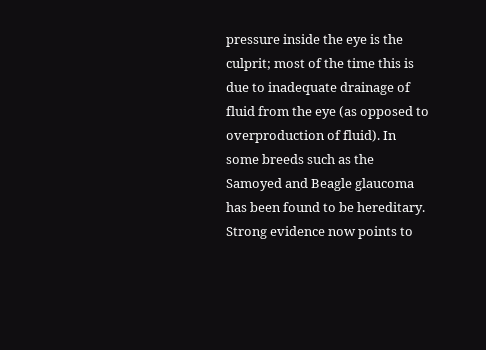pressure inside the eye is the culprit; most of the time this is due to inadequate drainage of fluid from the eye (as opposed to overproduction of fluid). In some breeds such as the Samoyed and Beagle glaucoma has been found to be hereditary. Strong evidence now points to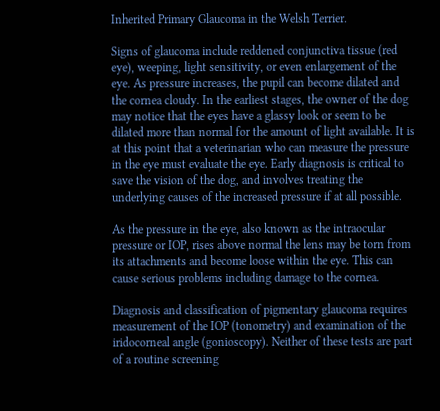Inherited Primary Glaucoma in the Welsh Terrier.

Signs of glaucoma include reddened conjunctiva tissue (red eye), weeping, light sensitivity, or even enlargement of the eye. As pressure increases, the pupil can become dilated and the cornea cloudy. In the earliest stages, the owner of the dog may notice that the eyes have a glassy look or seem to be dilated more than normal for the amount of light available. It is at this point that a veterinarian who can measure the pressure in the eye must evaluate the eye. Early diagnosis is critical to save the vision of the dog, and involves treating the underlying causes of the increased pressure if at all possible.

As the pressure in the eye, also known as the intraocular pressure or IOP, rises above normal the lens may be torn from its attachments and become loose within the eye. This can cause serious problems including damage to the cornea.

Diagnosis and classification of pigmentary glaucoma requires measurement of the IOP (tonometry) and examination of the iridocorneal angle (gonioscopy). Neither of these tests are part of a routine screening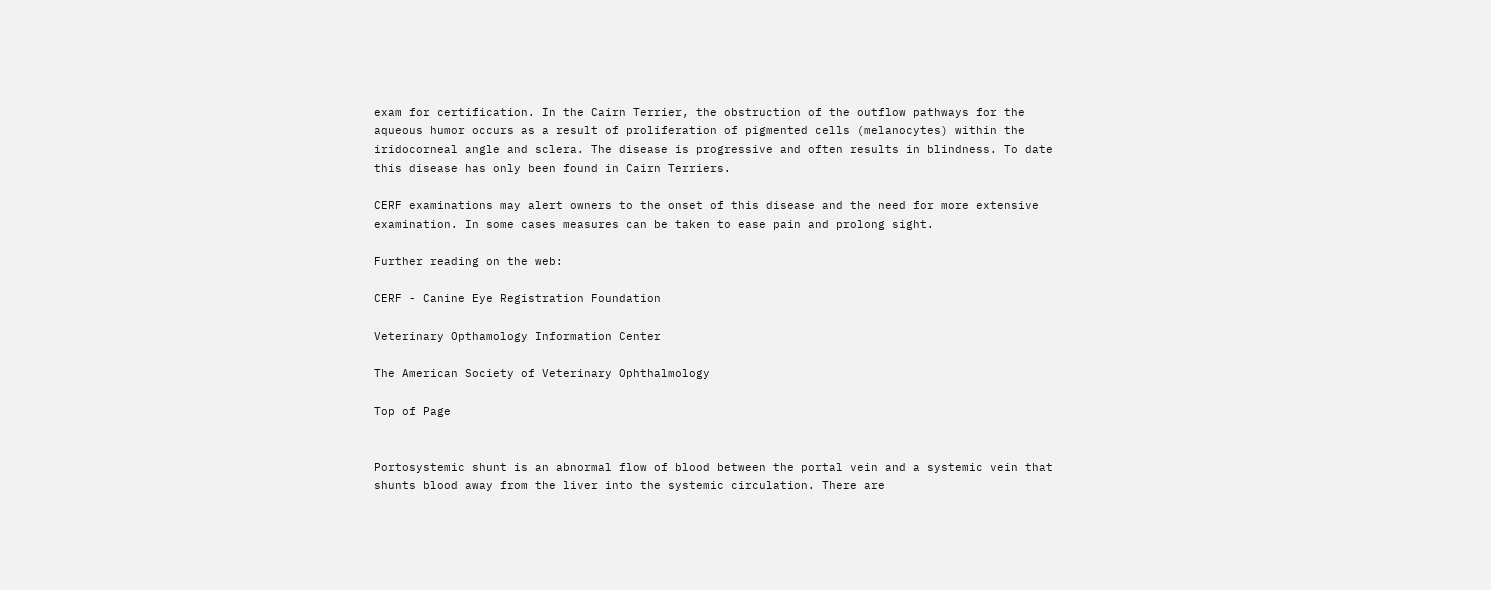exam for certification. In the Cairn Terrier, the obstruction of the outflow pathways for the aqueous humor occurs as a result of proliferation of pigmented cells (melanocytes) within the iridocorneal angle and sclera. The disease is progressive and often results in blindness. To date this disease has only been found in Cairn Terriers.

CERF examinations may alert owners to the onset of this disease and the need for more extensive examination. In some cases measures can be taken to ease pain and prolong sight.

Further reading on the web:

CERF - Canine Eye Registration Foundation

Veterinary Opthamology Information Center

The American Society of Veterinary Ophthalmology

Top of Page


Portosystemic shunt is an abnormal flow of blood between the portal vein and a systemic vein that shunts blood away from the liver into the systemic circulation. There are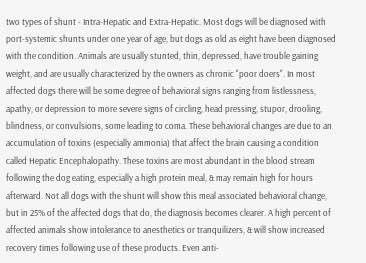two types of shunt - Intra-Hepatic and Extra-Hepatic. Most dogs will be diagnosed with port-systemic shunts under one year of age, but dogs as old as eight have been diagnosed with the condition. Animals are usually stunted, thin, depressed, have trouble gaining weight, and are usually characterized by the owners as chronic "poor doers". In most affected dogs there will be some degree of behavioral signs ranging from listlessness, apathy, or depression to more severe signs of circling, head pressing, stupor, drooling, blindness, or convulsions, some leading to coma. These behavioral changes are due to an accumulation of toxins (especially ammonia) that affect the brain causing a condition called Hepatic Encephalopathy. These toxins are most abundant in the blood stream following the dog eating, especially a high protein meal, & may remain high for hours afterward. Not all dogs with the shunt will show this meal associated behavioral change, but in 25% of the affected dogs that do, the diagnosis becomes clearer. A high percent of affected animals show intolerance to anesthetics or tranquilizers, & will show increased recovery times following use of these products. Even anti-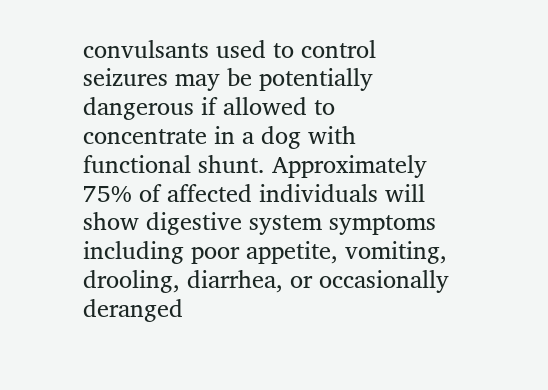convulsants used to control seizures may be potentially dangerous if allowed to concentrate in a dog with functional shunt. Approximately 75% of affected individuals will show digestive system symptoms including poor appetite, vomiting, drooling, diarrhea, or occasionally deranged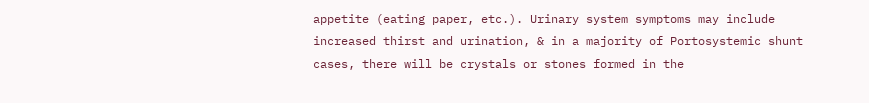appetite (eating paper, etc.). Urinary system symptoms may include increased thirst and urination, & in a majority of Portosystemic shunt cases, there will be crystals or stones formed in the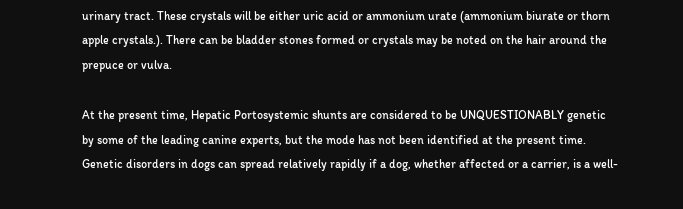urinary tract. These crystals will be either uric acid or ammonium urate (ammonium biurate or thorn apple crystals.). There can be bladder stones formed or crystals may be noted on the hair around the prepuce or vulva.

At the present time, Hepatic Portosystemic shunts are considered to be UNQUESTIONABLY genetic by some of the leading canine experts, but the mode has not been identified at the present time. Genetic disorders in dogs can spread relatively rapidly if a dog, whether affected or a carrier, is a well-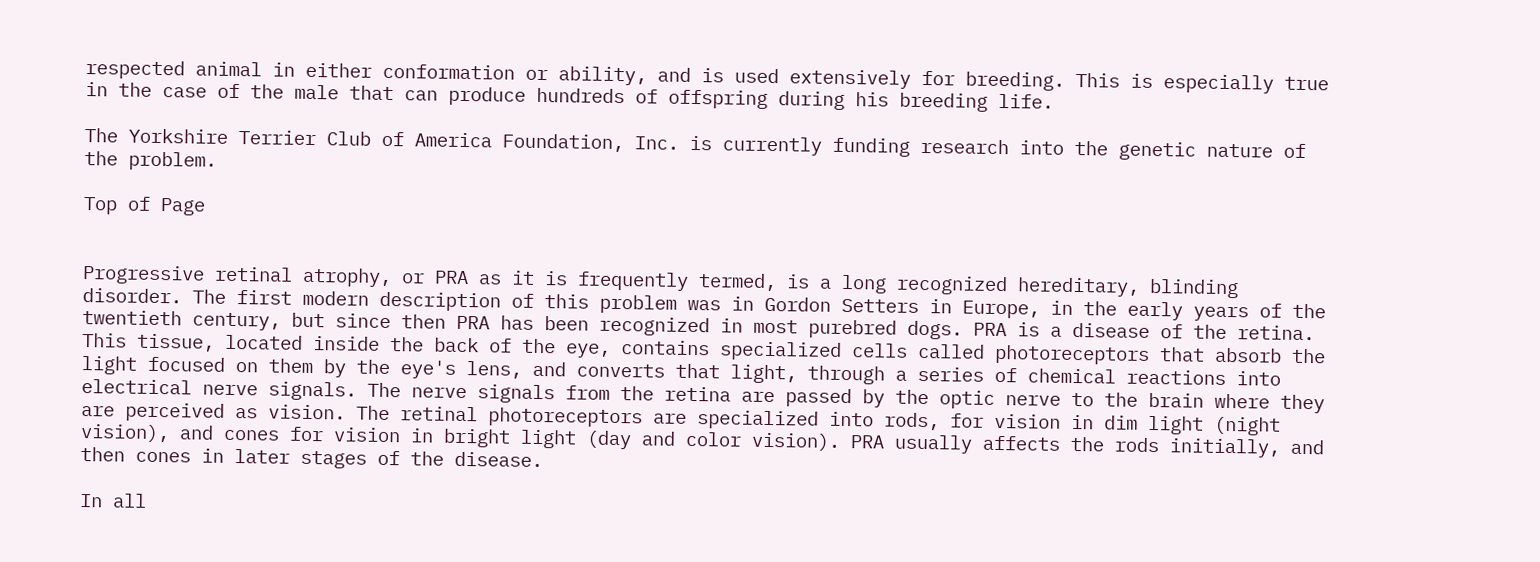respected animal in either conformation or ability, and is used extensively for breeding. This is especially true in the case of the male that can produce hundreds of offspring during his breeding life.

The Yorkshire Terrier Club of America Foundation, Inc. is currently funding research into the genetic nature of the problem.

Top of Page


Progressive retinal atrophy, or PRA as it is frequently termed, is a long recognized hereditary, blinding disorder. The first modern description of this problem was in Gordon Setters in Europe, in the early years of the twentieth century, but since then PRA has been recognized in most purebred dogs. PRA is a disease of the retina. This tissue, located inside the back of the eye, contains specialized cells called photoreceptors that absorb the light focused on them by the eye's lens, and converts that light, through a series of chemical reactions into electrical nerve signals. The nerve signals from the retina are passed by the optic nerve to the brain where they are perceived as vision. The retinal photoreceptors are specialized into rods, for vision in dim light (night vision), and cones for vision in bright light (day and color vision). PRA usually affects the rods initially, and then cones in later stages of the disease.

In all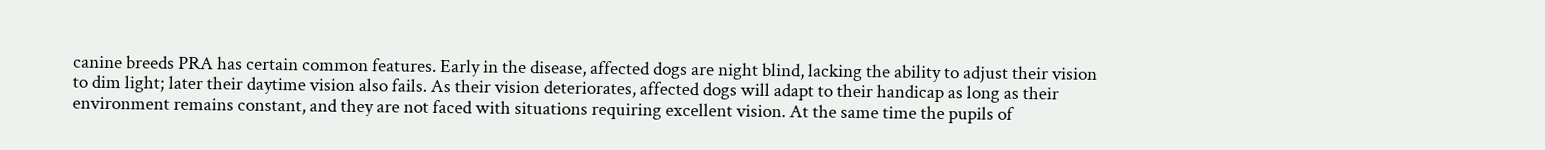canine breeds PRA has certain common features. Early in the disease, affected dogs are night blind, lacking the ability to adjust their vision to dim light; later their daytime vision also fails. As their vision deteriorates, affected dogs will adapt to their handicap as long as their environment remains constant, and they are not faced with situations requiring excellent vision. At the same time the pupils of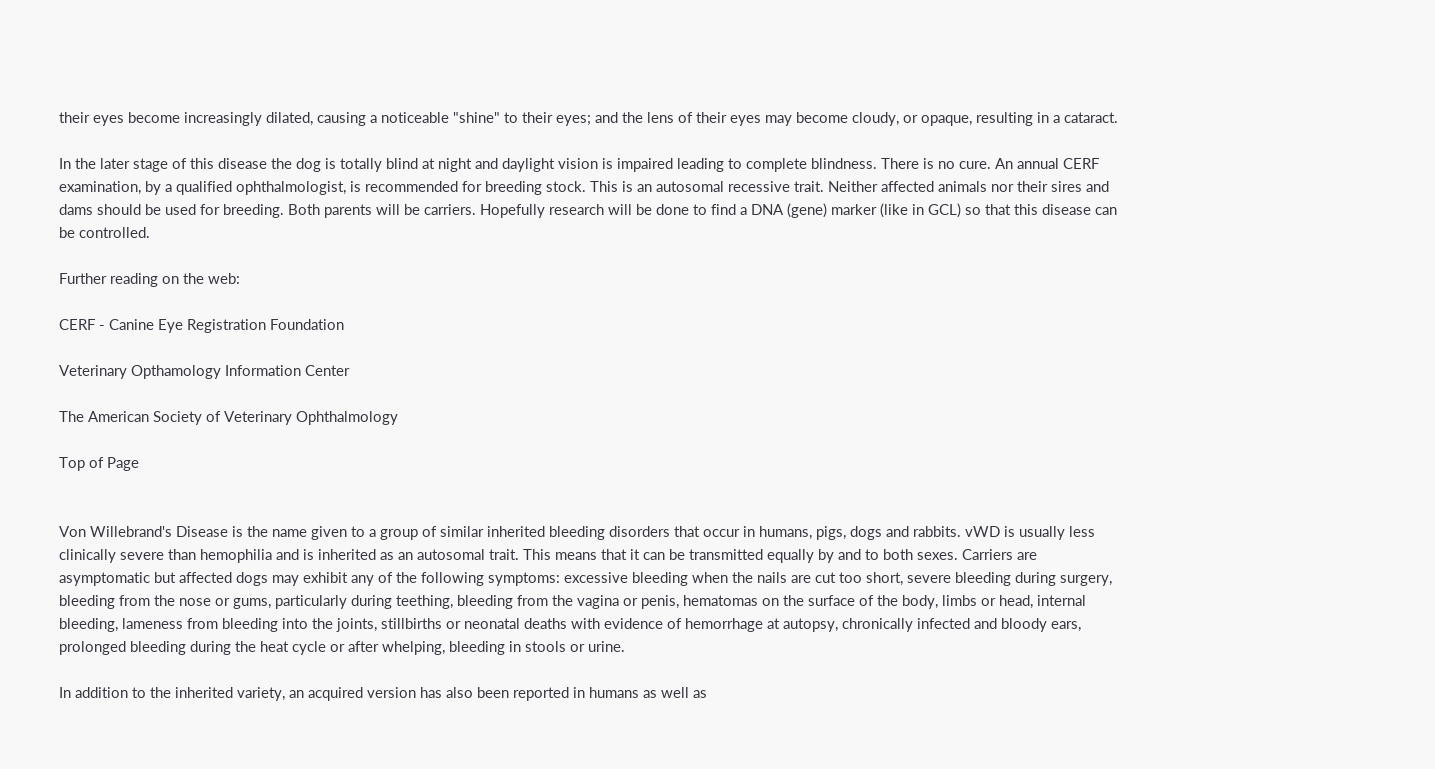their eyes become increasingly dilated, causing a noticeable "shine" to their eyes; and the lens of their eyes may become cloudy, or opaque, resulting in a cataract.

In the later stage of this disease the dog is totally blind at night and daylight vision is impaired leading to complete blindness. There is no cure. An annual CERF examination, by a qualified ophthalmologist, is recommended for breeding stock. This is an autosomal recessive trait. Neither affected animals nor their sires and dams should be used for breeding. Both parents will be carriers. Hopefully research will be done to find a DNA (gene) marker (like in GCL) so that this disease can be controlled.

Further reading on the web:

CERF - Canine Eye Registration Foundation

Veterinary Opthamology Information Center

The American Society of Veterinary Ophthalmology

Top of Page


Von Willebrand's Disease is the name given to a group of similar inherited bleeding disorders that occur in humans, pigs, dogs and rabbits. vWD is usually less clinically severe than hemophilia and is inherited as an autosomal trait. This means that it can be transmitted equally by and to both sexes. Carriers are asymptomatic but affected dogs may exhibit any of the following symptoms: excessive bleeding when the nails are cut too short, severe bleeding during surgery, bleeding from the nose or gums, particularly during teething, bleeding from the vagina or penis, hematomas on the surface of the body, limbs or head, internal bleeding, lameness from bleeding into the joints, stillbirths or neonatal deaths with evidence of hemorrhage at autopsy, chronically infected and bloody ears, prolonged bleeding during the heat cycle or after whelping, bleeding in stools or urine.

In addition to the inherited variety, an acquired version has also been reported in humans as well as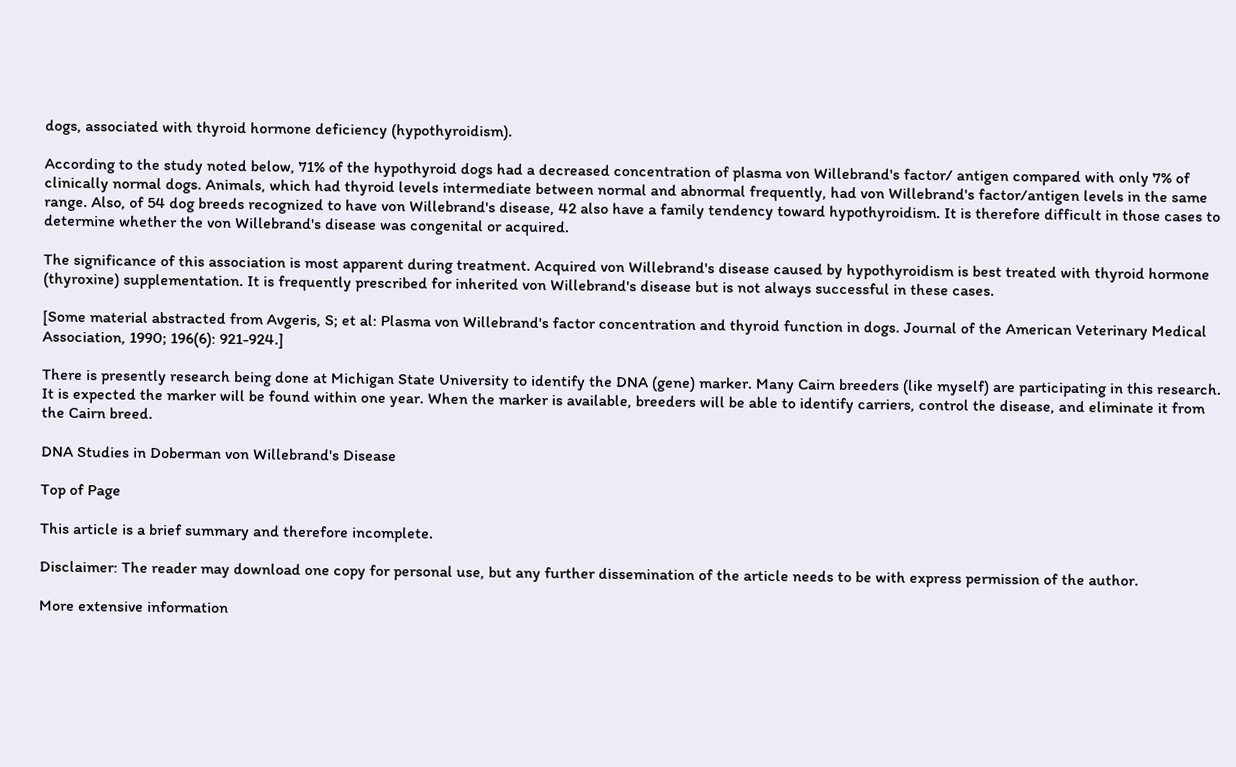dogs, associated with thyroid hormone deficiency (hypothyroidism).

According to the study noted below, 71% of the hypothyroid dogs had a decreased concentration of plasma von Willebrand's factor/ antigen compared with only 7% of clinically normal dogs. Animals, which had thyroid levels intermediate between normal and abnormal frequently, had von Willebrand's factor/antigen levels in the same range. Also, of 54 dog breeds recognized to have von Willebrand's disease, 42 also have a family tendency toward hypothyroidism. It is therefore difficult in those cases to determine whether the von Willebrand's disease was congenital or acquired.

The significance of this association is most apparent during treatment. Acquired von Willebrand's disease caused by hypothyroidism is best treated with thyroid hormone (thyroxine) supplementation. It is frequently prescribed for inherited von Willebrand's disease but is not always successful in these cases.

[Some material abstracted from Avgeris, S; et al: Plasma von Willebrand's factor concentration and thyroid function in dogs. Journal of the American Veterinary Medical Association, 1990; 196(6): 921-924.]

There is presently research being done at Michigan State University to identify the DNA (gene) marker. Many Cairn breeders (like myself) are participating in this research. It is expected the marker will be found within one year. When the marker is available, breeders will be able to identify carriers, control the disease, and eliminate it from the Cairn breed.

DNA Studies in Doberman von Willebrand's Disease

Top of Page

This article is a brief summary and therefore incomplete.

Disclaimer: The reader may download one copy for personal use, but any further dissemination of the article needs to be with express permission of the author.

More extensive information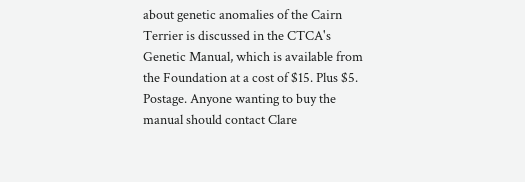about genetic anomalies of the Cairn Terrier is discussed in the CTCA's Genetic Manual, which is available from the Foundation at a cost of $15. Plus $5. Postage. Anyone wanting to buy the manual should contact Clare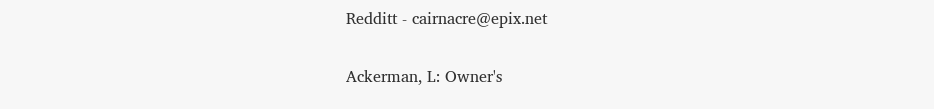Redditt - cairnacre@epix.net

Ackerman, L: Owner's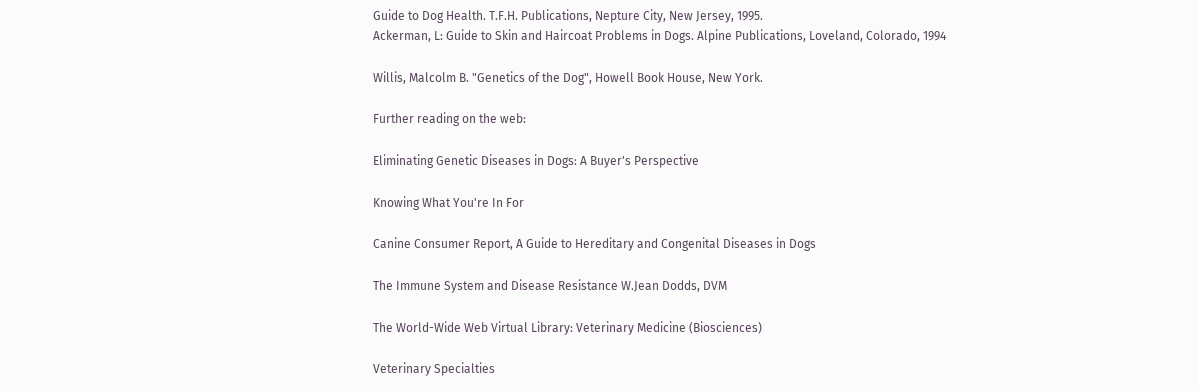Guide to Dog Health. T.F.H. Publications, Nepture City, New Jersey, 1995.
Ackerman, L: Guide to Skin and Haircoat Problems in Dogs. Alpine Publications, Loveland, Colorado, 1994

Willis, Malcolm B. "Genetics of the Dog", Howell Book House, New York.

Further reading on the web:

Eliminating Genetic Diseases in Dogs: A Buyer's Perspective

Knowing What You're In For

Canine Consumer Report, A Guide to Hereditary and Congenital Diseases in Dogs

The Immune System and Disease Resistance W.Jean Dodds, DVM

The World-Wide Web Virtual Library: Veterinary Medicine (Biosciences)

Veterinary Specialties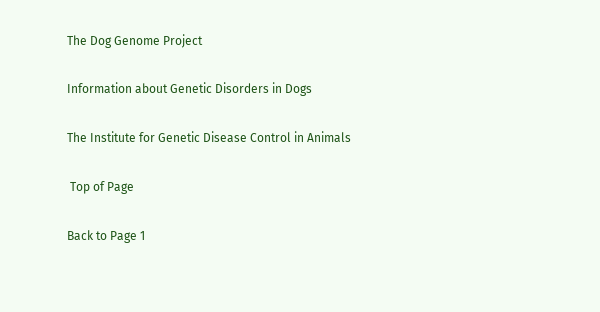The Dog Genome Project

Information about Genetic Disorders in Dogs

The Institute for Genetic Disease Control in Animals

 Top of Page

Back to Page 1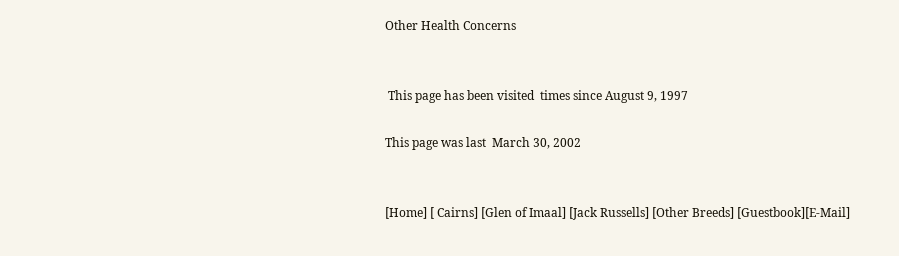Other Health Concerns


 This page has been visited  times since August 9, 1997

This page was last  March 30, 2002


[Home] [ Cairns] [Glen of Imaal] [Jack Russells] [Other Breeds] [Guestbook][E-Mail]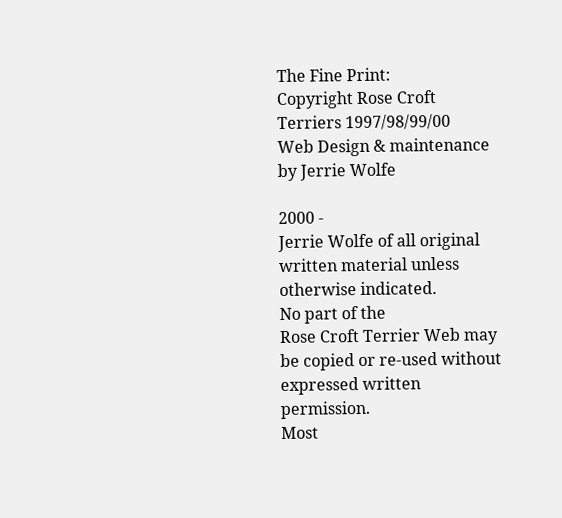The Fine Print:
Copyright Rose Croft Terriers 1997/98/99/00
Web Design & maintenance by Jerrie Wolfe

2000 -
Jerrie Wolfe of all original written material unless otherwise indicated.
No part of the
Rose Croft Terrier Web may be copied or re-used without expressed written permission.
Most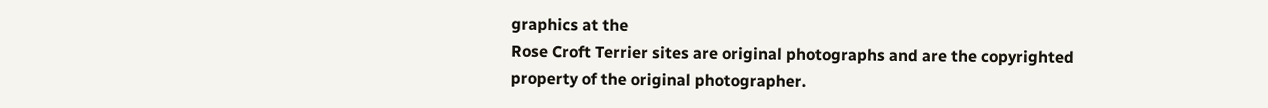graphics at the
Rose Croft Terrier sites are original photographs and are the copyrighted
property of the original photographer.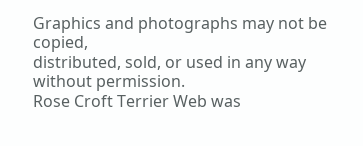Graphics and photographs may not be copied,
distributed, sold, or used in any way without permission.
Rose Croft Terrier Web was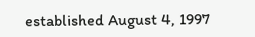established August 4, 1997